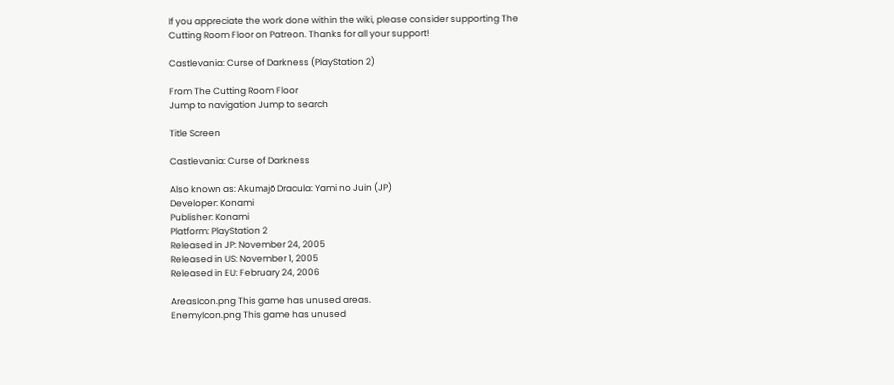If you appreciate the work done within the wiki, please consider supporting The Cutting Room Floor on Patreon. Thanks for all your support!

Castlevania: Curse of Darkness (PlayStation 2)

From The Cutting Room Floor
Jump to navigation Jump to search

Title Screen

Castlevania: Curse of Darkness

Also known as: Akumajō Dracula: Yami no Juin (JP)
Developer: Konami
Publisher: Konami
Platform: PlayStation 2
Released in JP: November 24, 2005
Released in US: November 1, 2005
Released in EU: February 24, 2006

AreasIcon.png This game has unused areas.
EnemyIcon.png This game has unused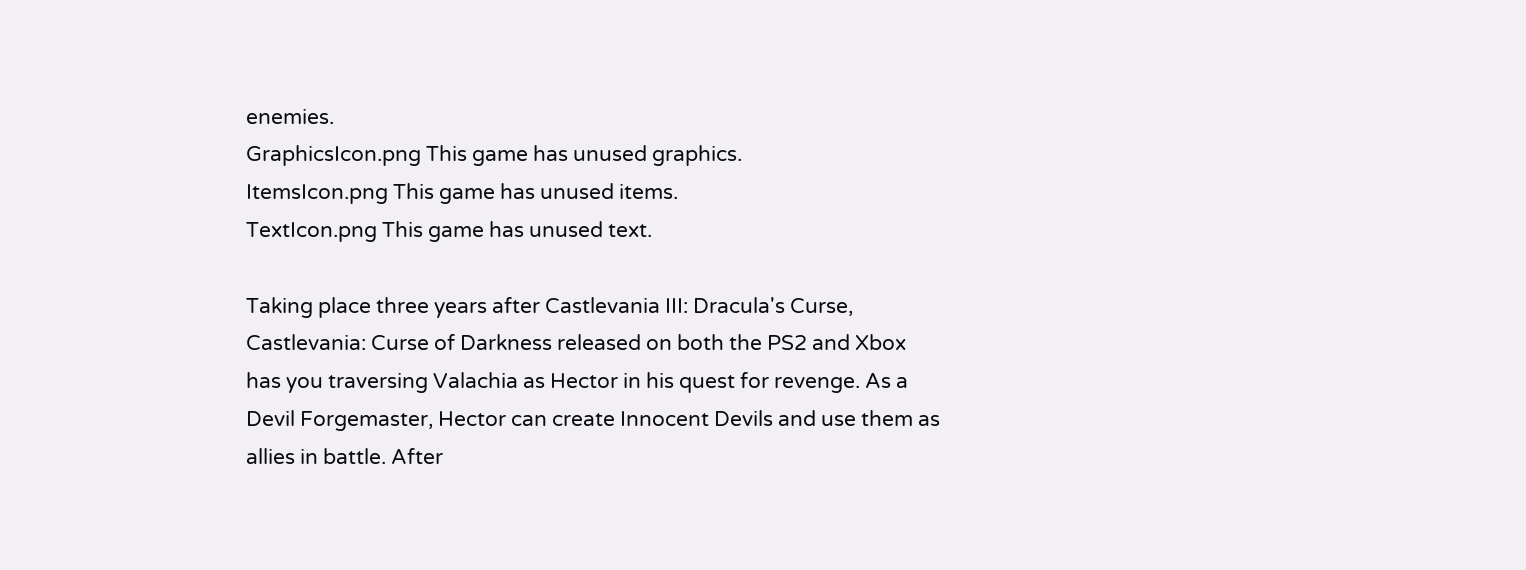enemies.
GraphicsIcon.png This game has unused graphics.
ItemsIcon.png This game has unused items.
TextIcon.png This game has unused text.

Taking place three years after Castlevania III: Dracula's Curse, Castlevania: Curse of Darkness released on both the PS2 and Xbox has you traversing Valachia as Hector in his quest for revenge. As a Devil Forgemaster, Hector can create Innocent Devils and use them as allies in battle. After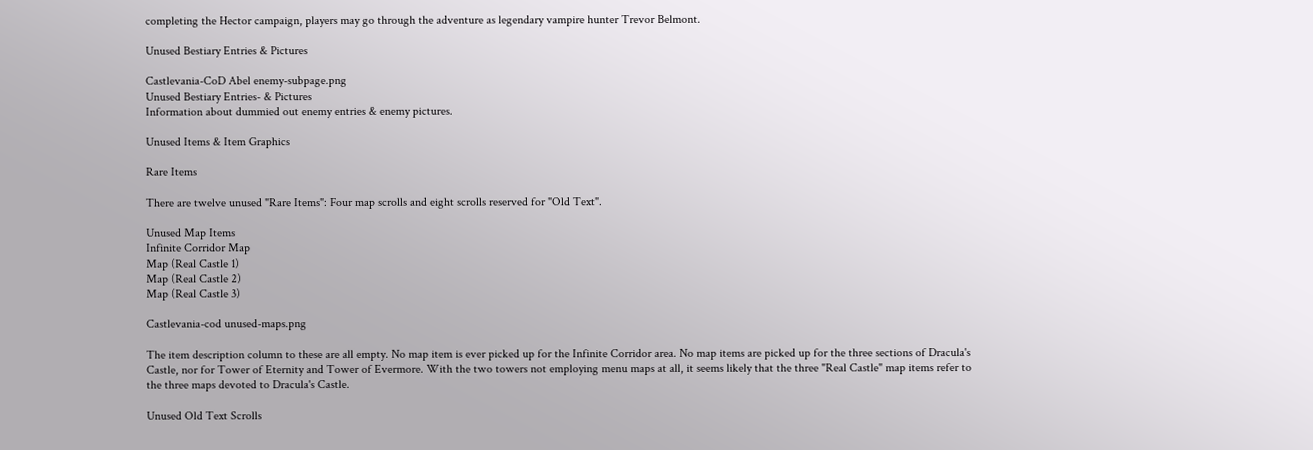completing the Hector campaign, players may go through the adventure as legendary vampire hunter Trevor Belmont.

Unused Bestiary Entries & Pictures

Castlevania-CoD Abel enemy-subpage.png
Unused Bestiary Entries- & Pictures
Information about dummied out enemy entries & enemy pictures.

Unused Items & Item Graphics

Rare Items

There are twelve unused "Rare Items": Four map scrolls and eight scrolls reserved for "Old Text".

Unused Map Items
Infinite Corridor Map
Map (Real Castle 1)
Map (Real Castle 2)
Map (Real Castle 3)

Castlevania-cod unused-maps.png

The item description column to these are all empty. No map item is ever picked up for the Infinite Corridor area. No map items are picked up for the three sections of Dracula's Castle, nor for Tower of Eternity and Tower of Evermore. With the two towers not employing menu maps at all, it seems likely that the three "Real Castle" map items refer to the three maps devoted to Dracula's Castle.

Unused Old Text Scrolls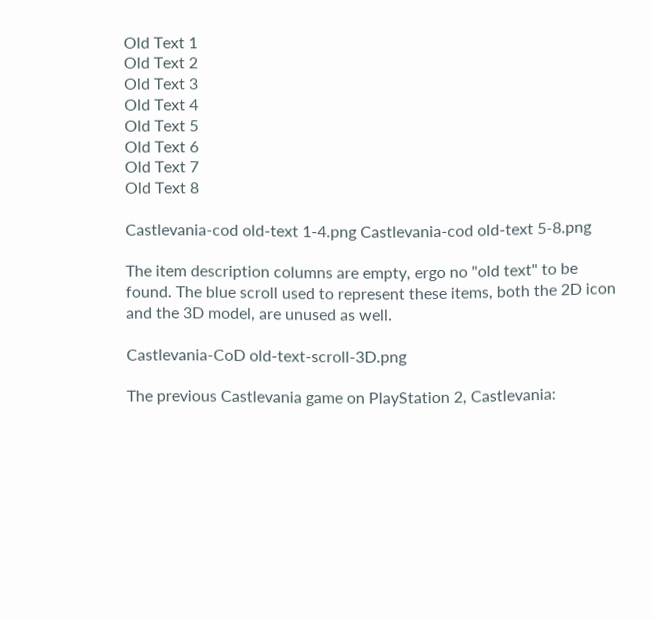Old Text 1
Old Text 2
Old Text 3
Old Text 4
Old Text 5
Old Text 6
Old Text 7
Old Text 8

Castlevania-cod old-text 1-4.png Castlevania-cod old-text 5-8.png

The item description columns are empty, ergo no "old text" to be found. The blue scroll used to represent these items, both the 2D icon and the 3D model, are unused as well.

Castlevania-CoD old-text-scroll-3D.png

The previous Castlevania game on PlayStation 2, Castlevania: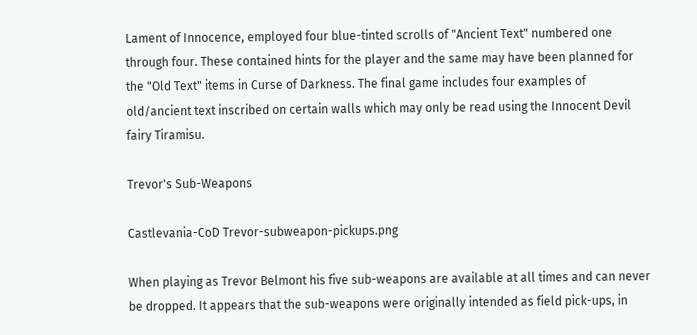Lament of Innocence, employed four blue-tinted scrolls of "Ancient Text" numbered one through four. These contained hints for the player and the same may have been planned for the "Old Text" items in Curse of Darkness. The final game includes four examples of old/ancient text inscribed on certain walls which may only be read using the Innocent Devil fairy Tiramisu.

Trevor's Sub-Weapons

Castlevania-CoD Trevor-subweapon-pickups.png

When playing as Trevor Belmont his five sub-weapons are available at all times and can never be dropped. It appears that the sub-weapons were originally intended as field pick-ups, in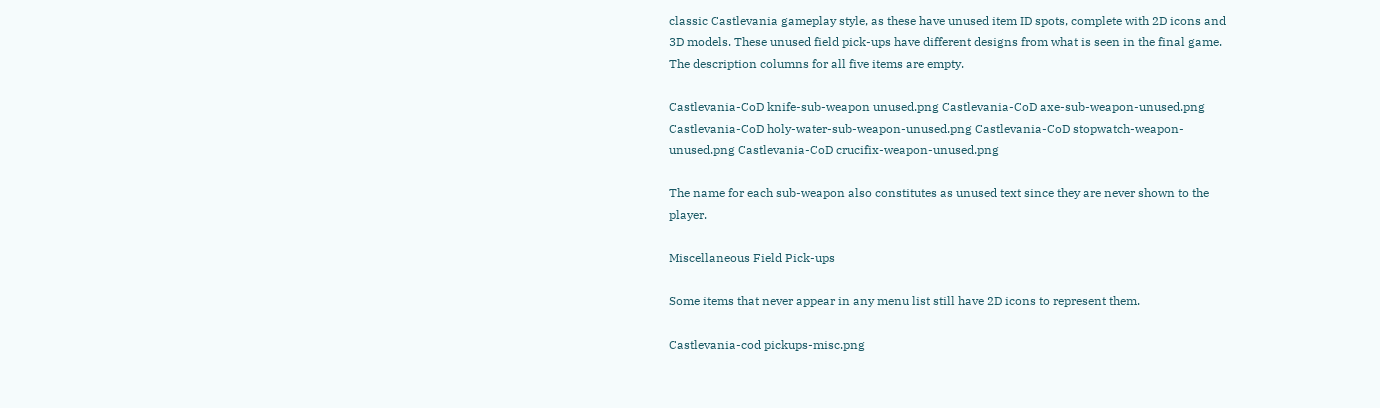classic Castlevania gameplay style, as these have unused item ID spots, complete with 2D icons and 3D models. These unused field pick-ups have different designs from what is seen in the final game. The description columns for all five items are empty.

Castlevania-CoD knife-sub-weapon unused.png Castlevania-CoD axe-sub-weapon-unused.png Castlevania-CoD holy-water-sub-weapon-unused.png Castlevania-CoD stopwatch-weapon-unused.png Castlevania-CoD crucifix-weapon-unused.png

The name for each sub-weapon also constitutes as unused text since they are never shown to the player.

Miscellaneous Field Pick-ups

Some items that never appear in any menu list still have 2D icons to represent them.

Castlevania-cod pickups-misc.png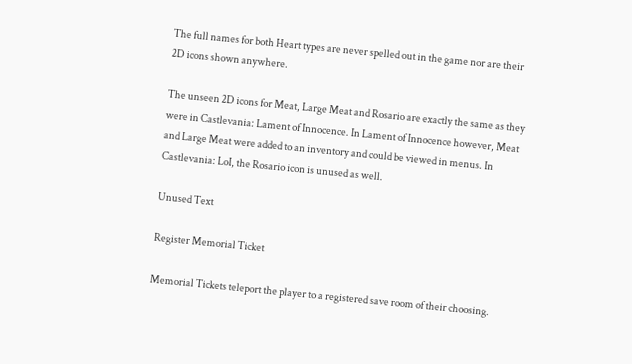The full names for both Heart types are never spelled out in the game nor are their 2D icons shown anywhere.

The unseen 2D icons for Meat, Large Meat and Rosario are exactly the same as they were in Castlevania: Lament of Innocence. In Lament of Innocence however, Meat and Large Meat were added to an inventory and could be viewed in menus. In Castlevania: LoI, the Rosario icon is unused as well.

Unused Text

Register Memorial Ticket

Memorial Tickets teleport the player to a registered save room of their choosing.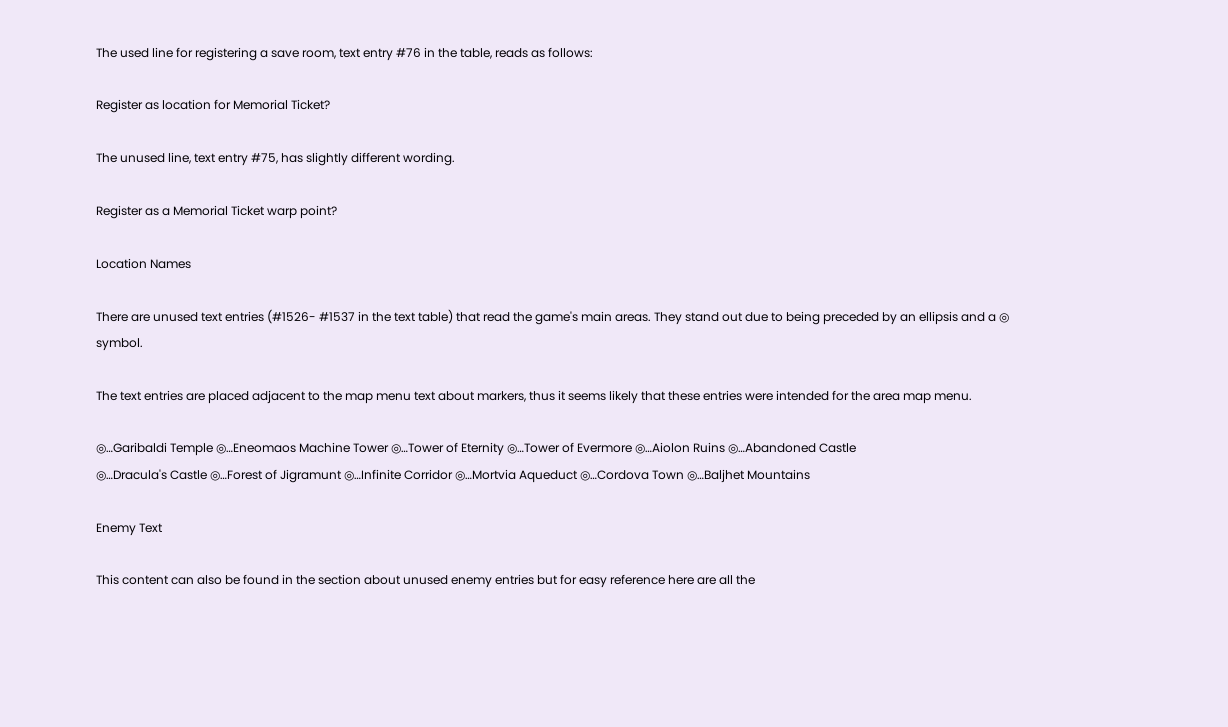The used line for registering a save room, text entry #76 in the table, reads as follows:

Register as location for Memorial Ticket?

The unused line, text entry #75, has slightly different wording.

Register as a Memorial Ticket warp point?

Location Names

There are unused text entries (#1526- #1537 in the text table) that read the game's main areas. They stand out due to being preceded by an ellipsis and a ◎ symbol.

The text entries are placed adjacent to the map menu text about markers, thus it seems likely that these entries were intended for the area map menu.

◎…Garibaldi Temple ◎…Eneomaos Machine Tower ◎…Tower of Eternity ◎…Tower of Evermore ◎…Aiolon Ruins ◎…Abandoned Castle
◎…Dracula's Castle ◎…Forest of Jigramunt ◎…Infinite Corridor ◎…Mortvia Aqueduct ◎…Cordova Town ◎…Baljhet Mountains

Enemy Text

This content can also be found in the section about unused enemy entries but for easy reference here are all the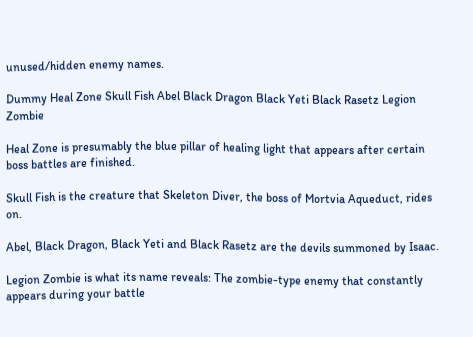unused/hidden enemy names.

Dummy Heal Zone Skull Fish Abel Black Dragon Black Yeti Black Rasetz Legion Zombie

Heal Zone is presumably the blue pillar of healing light that appears after certain boss battles are finished.

Skull Fish is the creature that Skeleton Diver, the boss of Mortvia Aqueduct, rides on.

Abel, Black Dragon, Black Yeti and Black Rasetz are the devils summoned by Isaac.

Legion Zombie is what its name reveals: The zombie-type enemy that constantly appears during your battle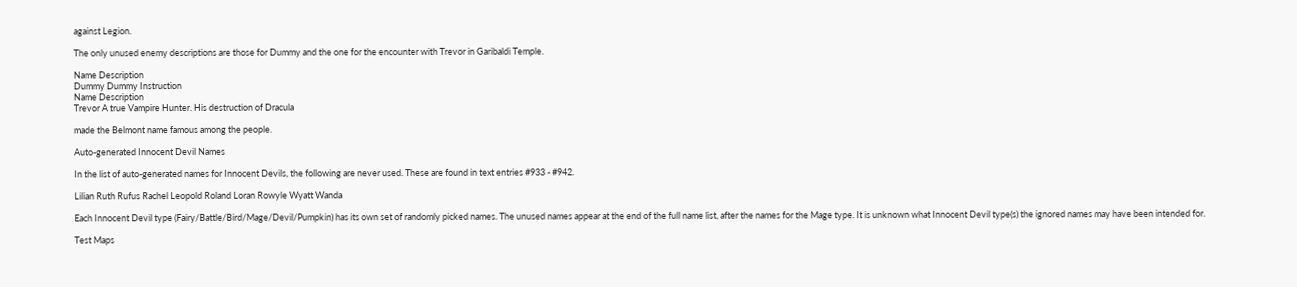against Legion.

The only unused enemy descriptions are those for Dummy and the one for the encounter with Trevor in Garibaldi Temple.

Name Description
Dummy Dummy Instruction
Name Description
Trevor A true Vampire Hunter. His destruction of Dracula

made the Belmont name famous among the people.

Auto-generated Innocent Devil Names

In the list of auto-generated names for Innocent Devils, the following are never used. These are found in text entries #933 - #942.

Lilian Ruth Rufus Rachel Leopold Roland Loran Rowyle Wyatt Wanda

Each Innocent Devil type (Fairy/Battle/Bird/Mage/Devil/Pumpkin) has its own set of randomly picked names. The unused names appear at the end of the full name list, after the names for the Mage type. It is unknown what Innocent Devil type(s) the ignored names may have been intended for.

Test Maps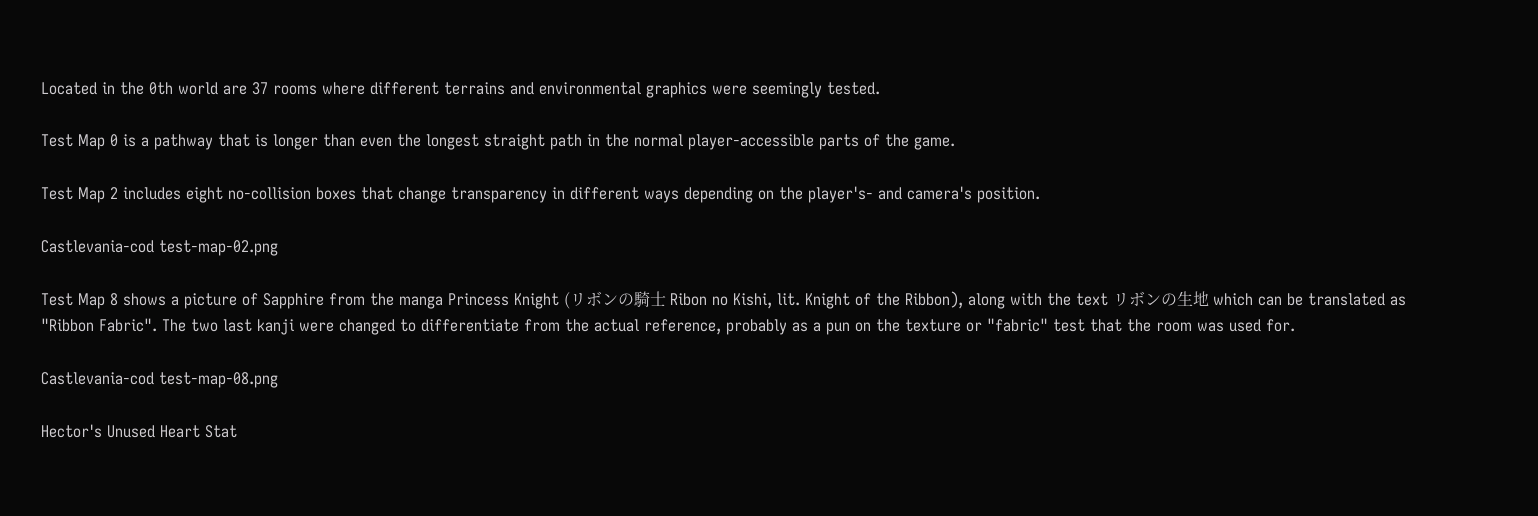Located in the 0th world are 37 rooms where different terrains and environmental graphics were seemingly tested.

Test Map 0 is a pathway that is longer than even the longest straight path in the normal player-accessible parts of the game.

Test Map 2 includes eight no-collision boxes that change transparency in different ways depending on the player's- and camera's position.

Castlevania-cod test-map-02.png

Test Map 8 shows a picture of Sapphire from the manga Princess Knight (リボンの騎士 Ribon no Kishi, lit. Knight of the Ribbon), along with the text リボンの生地 which can be translated as "Ribbon Fabric". The two last kanji were changed to differentiate from the actual reference, probably as a pun on the texture or "fabric" test that the room was used for.

Castlevania-cod test-map-08.png

Hector's Unused Heart Stat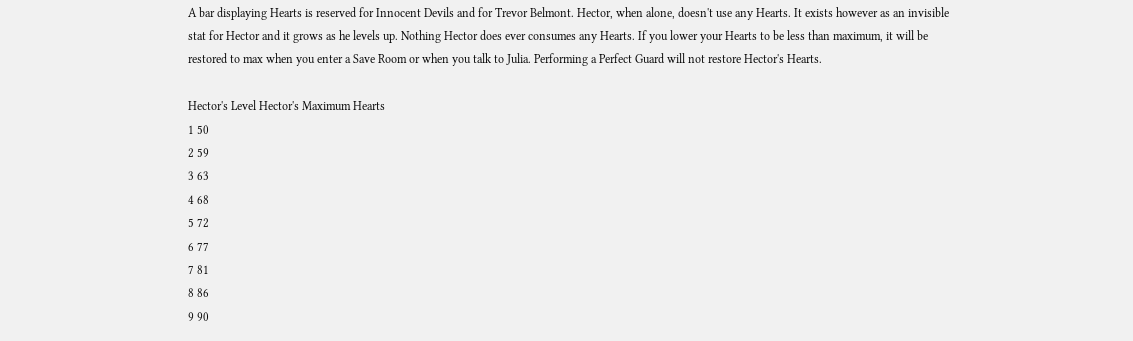A bar displaying Hearts is reserved for Innocent Devils and for Trevor Belmont. Hector, when alone, doesn't use any Hearts. It exists however as an invisible stat for Hector and it grows as he levels up. Nothing Hector does ever consumes any Hearts. If you lower your Hearts to be less than maximum, it will be restored to max when you enter a Save Room or when you talk to Julia. Performing a Perfect Guard will not restore Hector's Hearts.

Hector's Level Hector's Maximum Hearts
1 50
2 59
3 63
4 68
5 72
6 77
7 81
8 86
9 90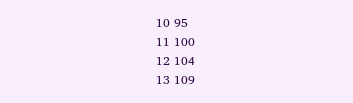10 95
11 100
12 104
13 109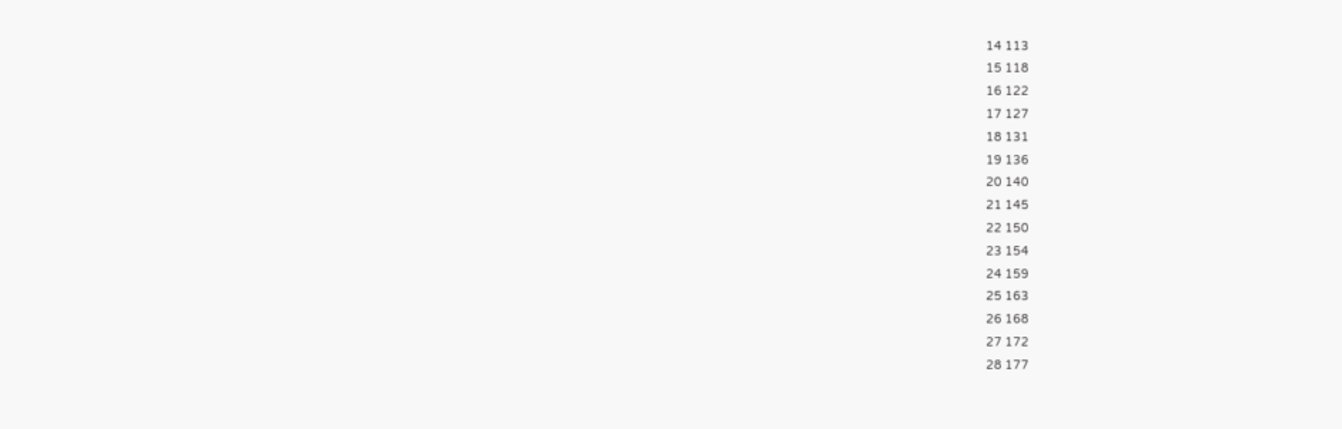14 113
15 118
16 122
17 127
18 131
19 136
20 140
21 145
22 150
23 154
24 159
25 163
26 168
27 172
28 177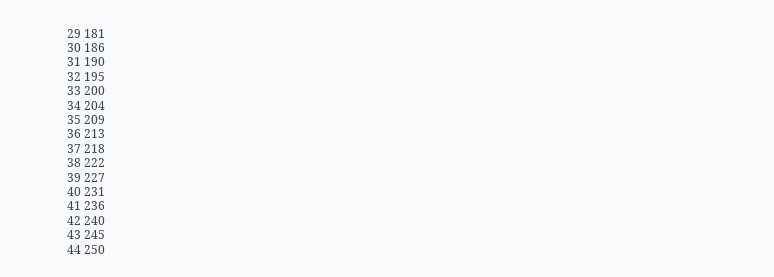29 181
30 186
31 190
32 195
33 200
34 204
35 209
36 213
37 218
38 222
39 227
40 231
41 236
42 240
43 245
44 250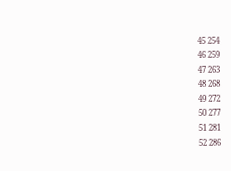45 254
46 259
47 263
48 268
49 272
50 277
51 281
52 286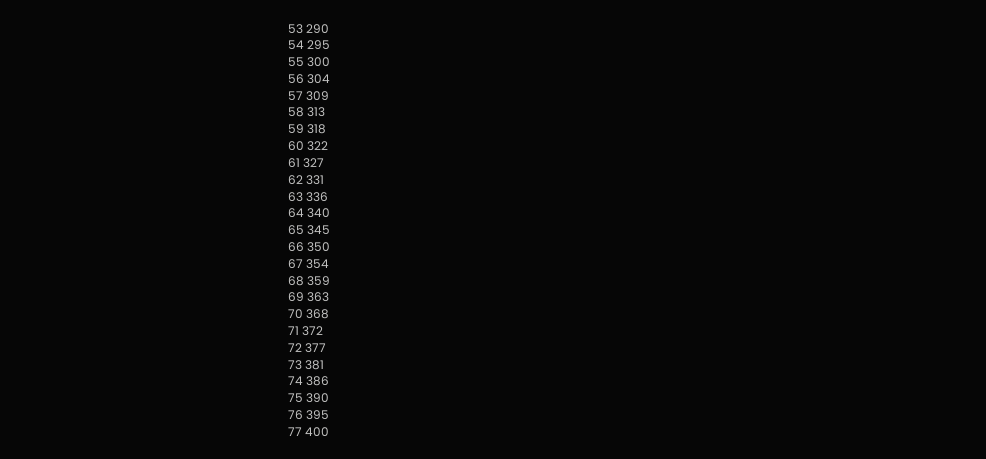53 290
54 295
55 300
56 304
57 309
58 313
59 318
60 322
61 327
62 331
63 336
64 340
65 345
66 350
67 354
68 359
69 363
70 368
71 372
72 377
73 381
74 386
75 390
76 395
77 400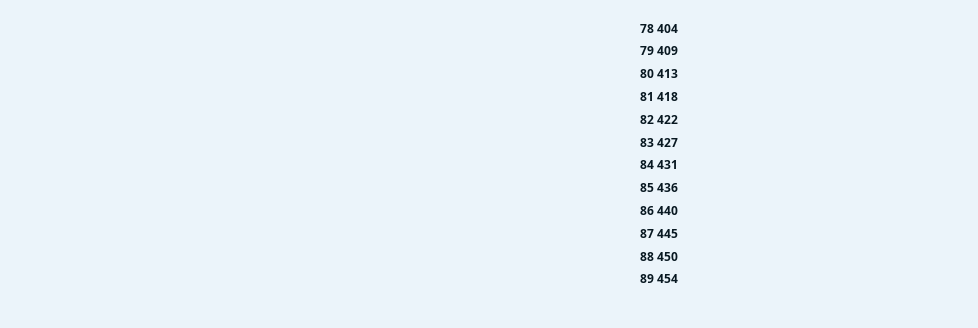78 404
79 409
80 413
81 418
82 422
83 427
84 431
85 436
86 440
87 445
88 450
89 454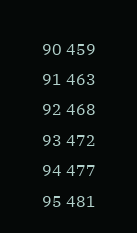90 459
91 463
92 468
93 472
94 477
95 481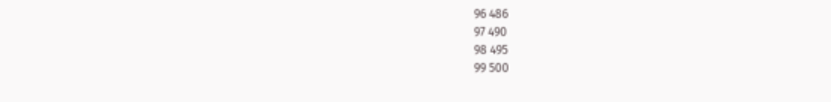96 486
97 490
98 495
99 500